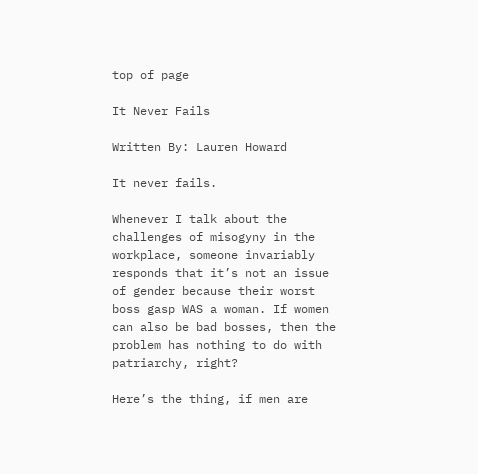top of page

It Never Fails

Written By: Lauren Howard

It never fails.

Whenever I talk about the challenges of misogyny in the workplace, someone invariably responds that it’s not an issue of gender because their worst boss gasp WAS a woman. If women can also be bad bosses, then the problem has nothing to do with patriarchy, right?

Here’s the thing, if men are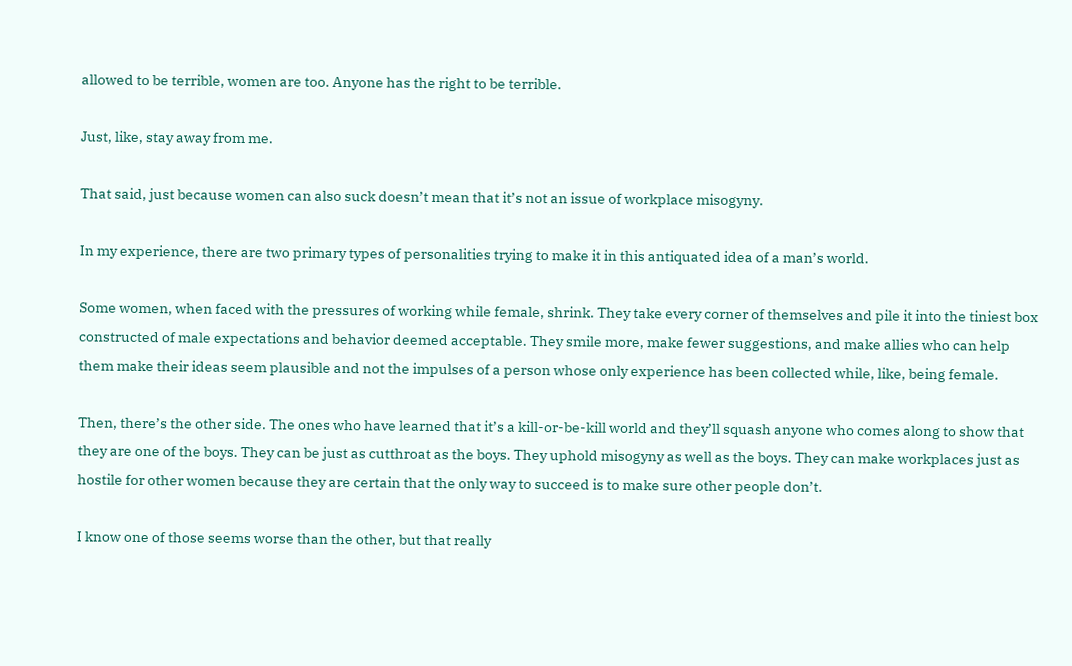allowed to be terrible, women are too. Anyone has the right to be terrible.

Just, like, stay away from me.

That said, just because women can also suck doesn’t mean that it’s not an issue of workplace misogyny.

In my experience, there are two primary types of personalities trying to make it in this antiquated idea of a man’s world.

Some women, when faced with the pressures of working while female, shrink. They take every corner of themselves and pile it into the tiniest box constructed of male expectations and behavior deemed acceptable. They smile more, make fewer suggestions, and make allies who can help them make their ideas seem plausible and not the impulses of a person whose only experience has been collected while, like, being female.

Then, there’s the other side. The ones who have learned that it’s a kill-or-be-kill world and they’ll squash anyone who comes along to show that they are one of the boys. They can be just as cutthroat as the boys. They uphold misogyny as well as the boys. They can make workplaces just as hostile for other women because they are certain that the only way to succeed is to make sure other people don’t.

I know one of those seems worse than the other, but that really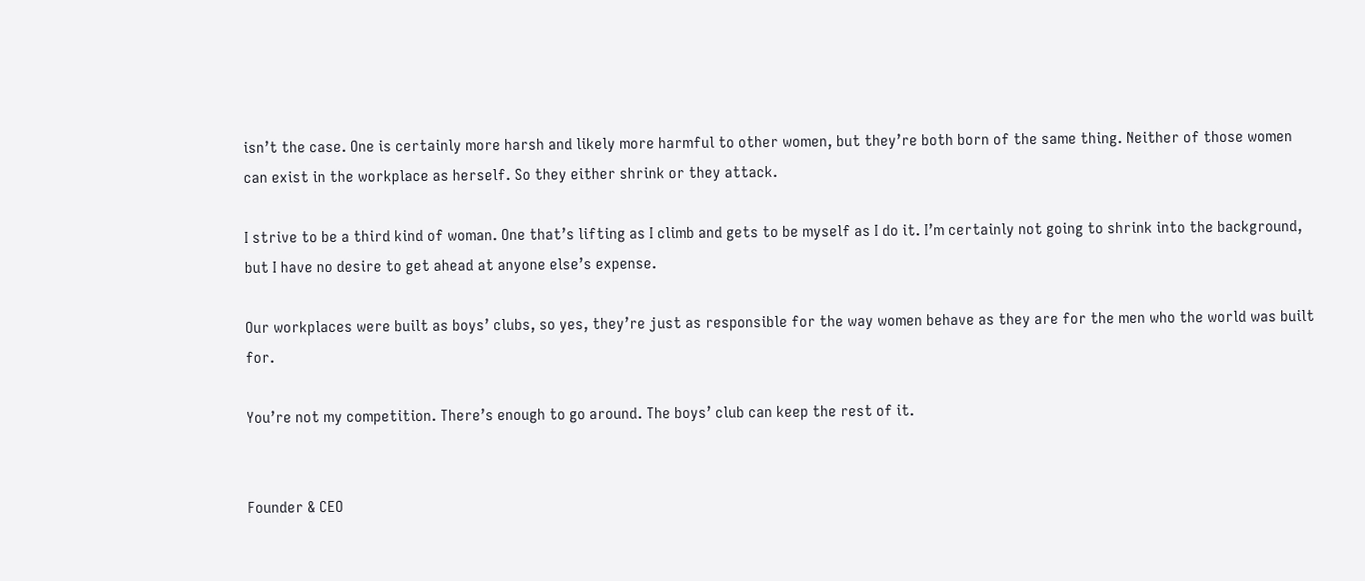isn’t the case. One is certainly more harsh and likely more harmful to other women, but they’re both born of the same thing. Neither of those women can exist in the workplace as herself. So they either shrink or they attack.

I strive to be a third kind of woman. One that’s lifting as I climb and gets to be myself as I do it. I’m certainly not going to shrink into the background, but I have no desire to get ahead at anyone else’s expense.

Our workplaces were built as boys’ clubs, so yes, they’re just as responsible for the way women behave as they are for the men who the world was built for.

You’re not my competition. There’s enough to go around. The boys’ club can keep the rest of it.


Founder & CEO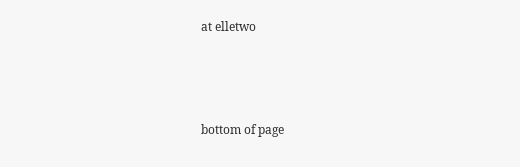at elletwo



bottom of page